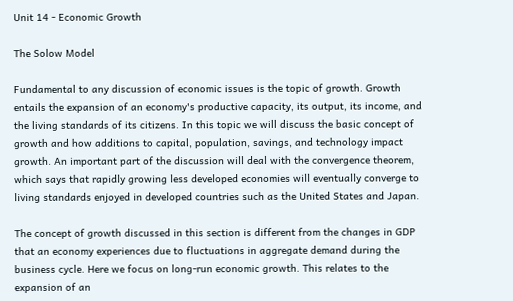Unit 14 - Economic Growth

The Solow Model

Fundamental to any discussion of economic issues is the topic of growth. Growth entails the expansion of an economy's productive capacity, its output, its income, and the living standards of its citizens. In this topic we will discuss the basic concept of growth and how additions to capital, population, savings, and technology impact growth. An important part of the discussion will deal with the convergence theorem, which says that rapidly growing less developed economies will eventually converge to living standards enjoyed in developed countries such as the United States and Japan.

The concept of growth discussed in this section is different from the changes in GDP that an economy experiences due to fluctuations in aggregate demand during the business cycle. Here we focus on long-run economic growth. This relates to the expansion of an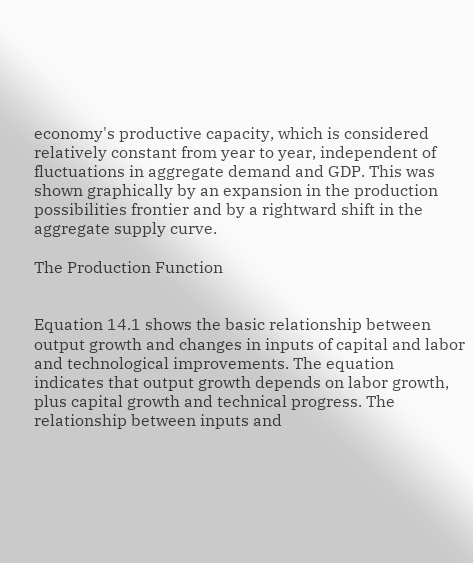economy's productive capacity, which is considered relatively constant from year to year, independent of fluctuations in aggregate demand and GDP. This was shown graphically by an expansion in the production possibilities frontier and by a rightward shift in the aggregate supply curve.

The Production Function


Equation 14.1 shows the basic relationship between output growth and changes in inputs of capital and labor and technological improvements. The equation indicates that output growth depends on labor growth, plus capital growth and technical progress. The relationship between inputs and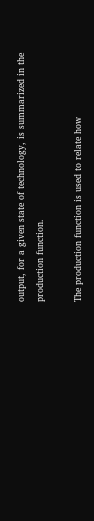output, for a given state of technology, is summarized in the production function.

The production function is used to relate how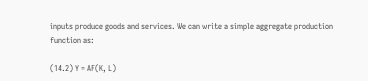inputs produce goods and services. We can write a simple aggregate production function as:

(14.2) Y = AF(K, L)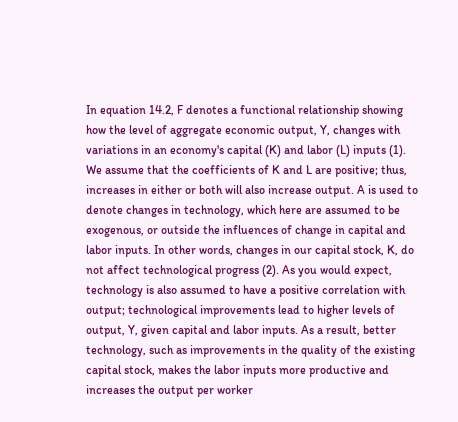In equation 14.2, F denotes a functional relationship showing how the level of aggregate economic output, Y, changes with variations in an economy's capital (K) and labor (L) inputs (1). We assume that the coefficients of K and L are positive; thus, increases in either or both will also increase output. A is used to denote changes in technology, which here are assumed to be exogenous, or outside the influences of change in capital and labor inputs. In other words, changes in our capital stock, K, do not affect technological progress (2). As you would expect, technology is also assumed to have a positive correlation with output; technological improvements lead to higher levels of output, Y, given capital and labor inputs. As a result, better technology, such as improvements in the quality of the existing capital stock, makes the labor inputs more productive and increases the output per worker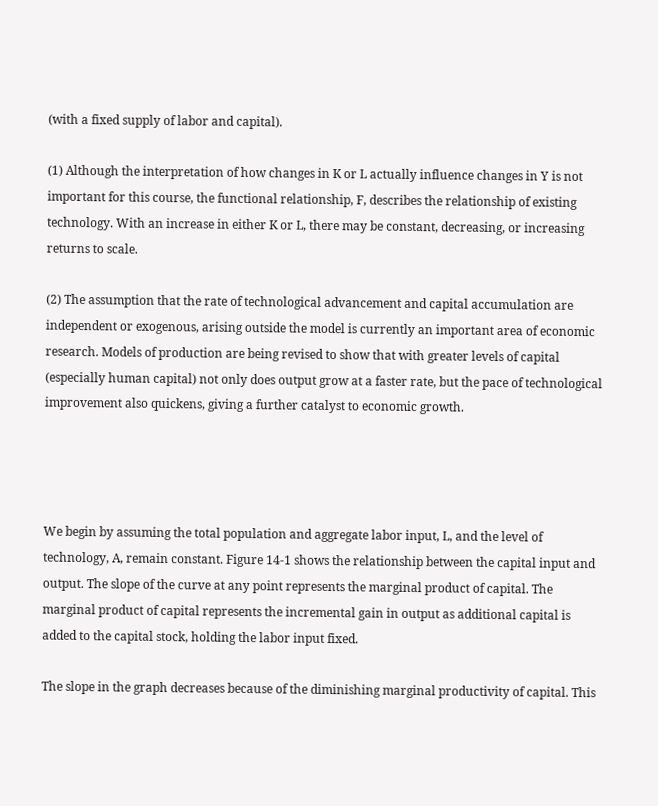(with a fixed supply of labor and capital).

(1) Although the interpretation of how changes in K or L actually influence changes in Y is not important for this course, the functional relationship, F, describes the relationship of existing technology. With an increase in either K or L, there may be constant, decreasing, or increasing returns to scale.

(2) The assumption that the rate of technological advancement and capital accumulation are independent or exogenous, arising outside the model is currently an important area of economic research. Models of production are being revised to show that with greater levels of capital (especially human capital) not only does output grow at a faster rate, but the pace of technological improvement also quickens, giving a further catalyst to economic growth.




We begin by assuming the total population and aggregate labor input, L, and the level of technology, A, remain constant. Figure 14-1 shows the relationship between the capital input and output. The slope of the curve at any point represents the marginal product of capital. The marginal product of capital represents the incremental gain in output as additional capital is added to the capital stock, holding the labor input fixed.

The slope in the graph decreases because of the diminishing marginal productivity of capital. This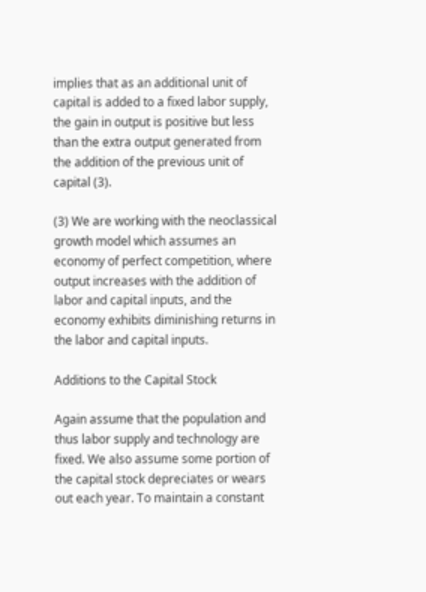implies that as an additional unit of capital is added to a fixed labor supply, the gain in output is positive but less than the extra output generated from the addition of the previous unit of capital (3).

(3) We are working with the neoclassical growth model which assumes an economy of perfect competition, where output increases with the addition of labor and capital inputs, and the economy exhibits diminishing returns in the labor and capital inputs.

Additions to the Capital Stock

Again assume that the population and thus labor supply and technology are fixed. We also assume some portion of the capital stock depreciates or wears out each year. To maintain a constant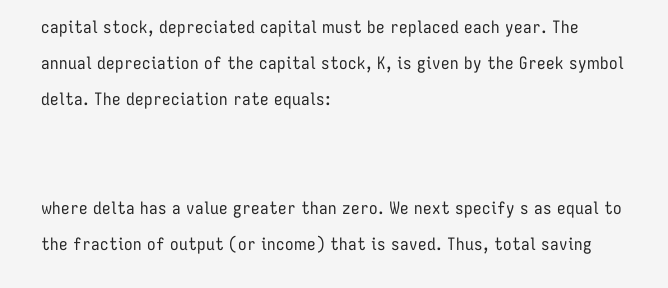capital stock, depreciated capital must be replaced each year. The annual depreciation of the capital stock, K, is given by the Greek symbol delta. The depreciation rate equals:


where delta has a value greater than zero. We next specify s as equal to the fraction of output (or income) that is saved. Thus, total saving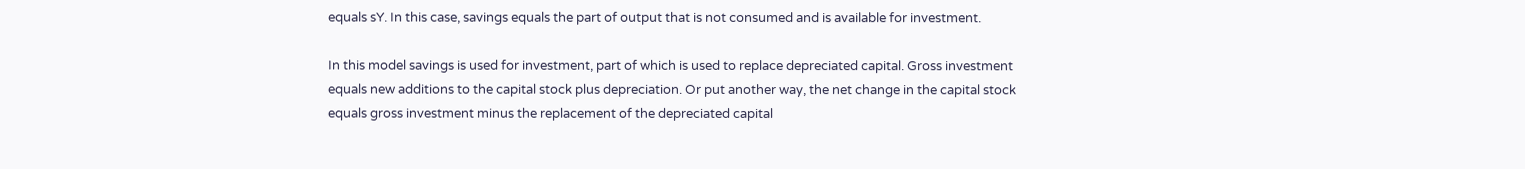equals sY. In this case, savings equals the part of output that is not consumed and is available for investment.

In this model savings is used for investment, part of which is used to replace depreciated capital. Gross investment equals new additions to the capital stock plus depreciation. Or put another way, the net change in the capital stock equals gross investment minus the replacement of the depreciated capital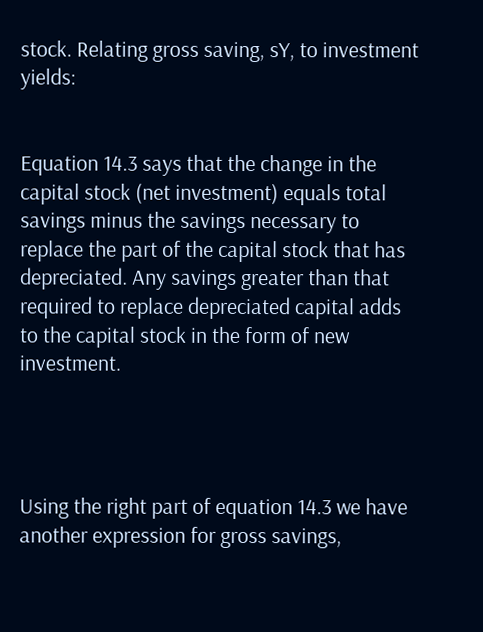stock. Relating gross saving, sY, to investment yields:


Equation 14.3 says that the change in the capital stock (net investment) equals total savings minus the savings necessary to replace the part of the capital stock that has depreciated. Any savings greater than that required to replace depreciated capital adds to the capital stock in the form of new investment.




Using the right part of equation 14.3 we have another expression for gross savings,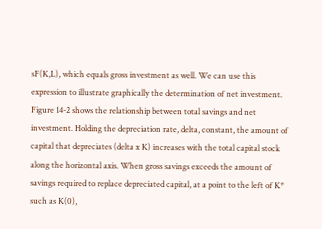sF(K,L), which equals gross investment as well. We can use this expression to illustrate graphically the determination of net investment. Figure 14-2 shows the relationship between total savings and net investment. Holding the depreciation rate, delta, constant, the amount of capital that depreciates (delta x K) increases with the total capital stock along the horizontal axis. When gross savings exceeds the amount of savings required to replace depreciated capital, at a point to the left of K* such as K(0),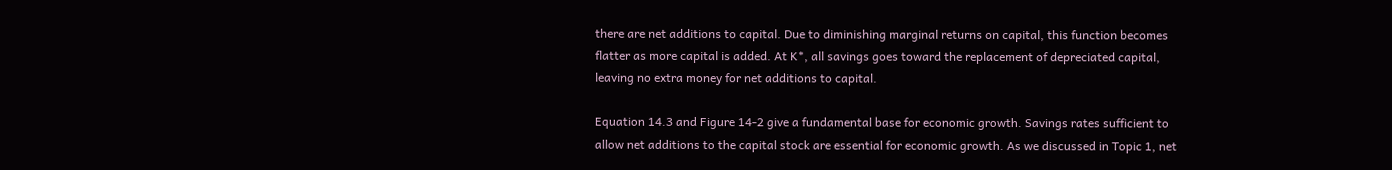there are net additions to capital. Due to diminishing marginal returns on capital, this function becomes flatter as more capital is added. At K*, all savings goes toward the replacement of depreciated capital, leaving no extra money for net additions to capital.

Equation 14.3 and Figure 14-2 give a fundamental base for economic growth. Savings rates sufficient to allow net additions to the capital stock are essential for economic growth. As we discussed in Topic 1, net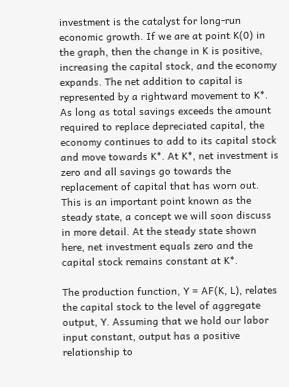investment is the catalyst for long-run economic growth. If we are at point K(0) in the graph, then the change in K is positive, increasing the capital stock, and the economy expands. The net addition to capital is represented by a rightward movement to K*. As long as total savings exceeds the amount required to replace depreciated capital, the economy continues to add to its capital stock and move towards K*. At K*, net investment is zero and all savings go towards the replacement of capital that has worn out. This is an important point known as the steady state, a concept we will soon discuss in more detail. At the steady state shown here, net investment equals zero and the capital stock remains constant at K*.

The production function, Y = AF(K, L), relates the capital stock to the level of aggregate output, Y. Assuming that we hold our labor input constant, output has a positive relationship to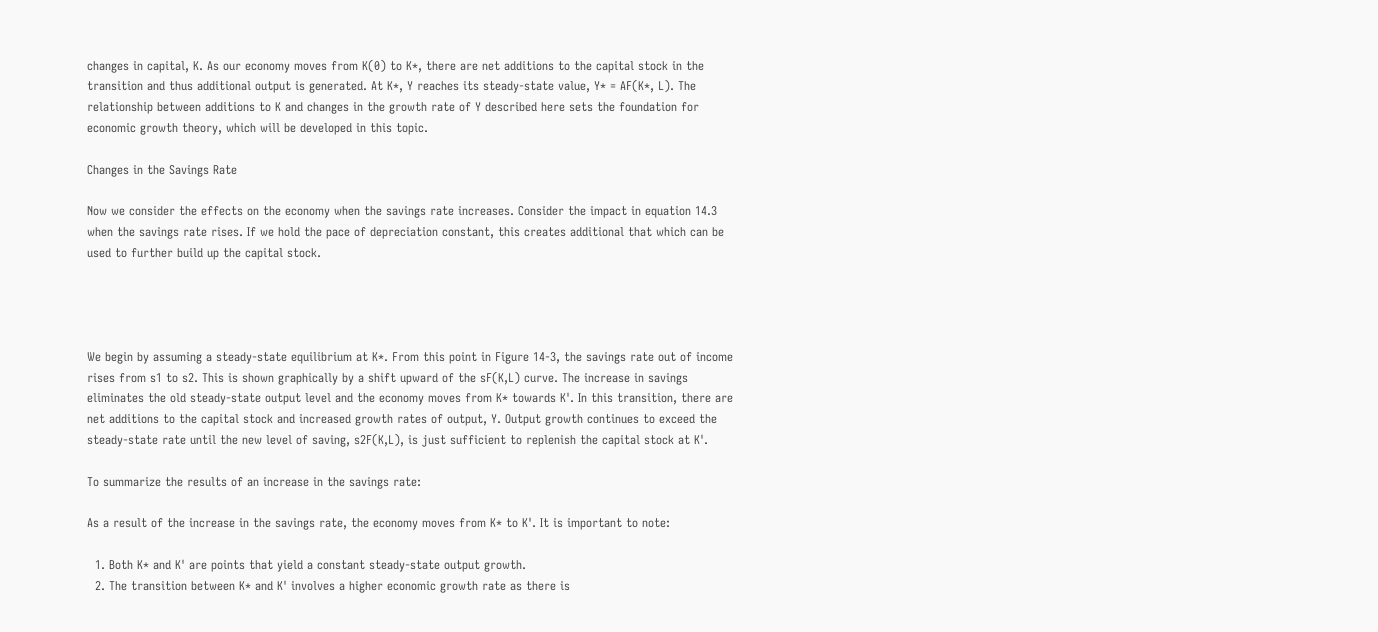changes in capital, K. As our economy moves from K(0) to K*, there are net additions to the capital stock in the transition and thus additional output is generated. At K*, Y reaches its steady-state value, Y* = AF(K*, L). The relationship between additions to K and changes in the growth rate of Y described here sets the foundation for economic growth theory, which will be developed in this topic.

Changes in the Savings Rate

Now we consider the effects on the economy when the savings rate increases. Consider the impact in equation 14.3 when the savings rate rises. If we hold the pace of depreciation constant, this creates additional that which can be used to further build up the capital stock.




We begin by assuming a steady-state equilibrium at K*. From this point in Figure 14-3, the savings rate out of income rises from s1 to s2. This is shown graphically by a shift upward of the sF(K,L) curve. The increase in savings eliminates the old steady-state output level and the economy moves from K* towards K'. In this transition, there are net additions to the capital stock and increased growth rates of output, Y. Output growth continues to exceed the steady-state rate until the new level of saving, s2F(K,L), is just sufficient to replenish the capital stock at K'.

To summarize the results of an increase in the savings rate:

As a result of the increase in the savings rate, the economy moves from K* to K'. It is important to note:

  1. Both K* and K' are points that yield a constant steady-state output growth.
  2. The transition between K* and K' involves a higher economic growth rate as there is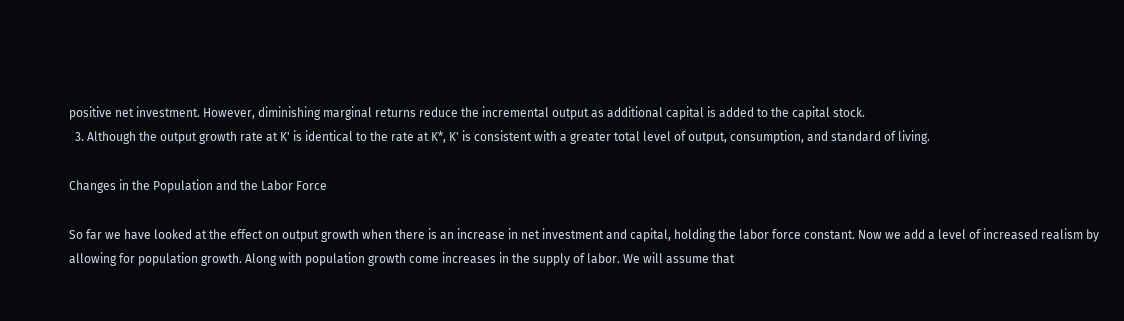positive net investment. However, diminishing marginal returns reduce the incremental output as additional capital is added to the capital stock.
  3. Although the output growth rate at K' is identical to the rate at K*, K' is consistent with a greater total level of output, consumption, and standard of living.

Changes in the Population and the Labor Force

So far we have looked at the effect on output growth when there is an increase in net investment and capital, holding the labor force constant. Now we add a level of increased realism by allowing for population growth. Along with population growth come increases in the supply of labor. We will assume that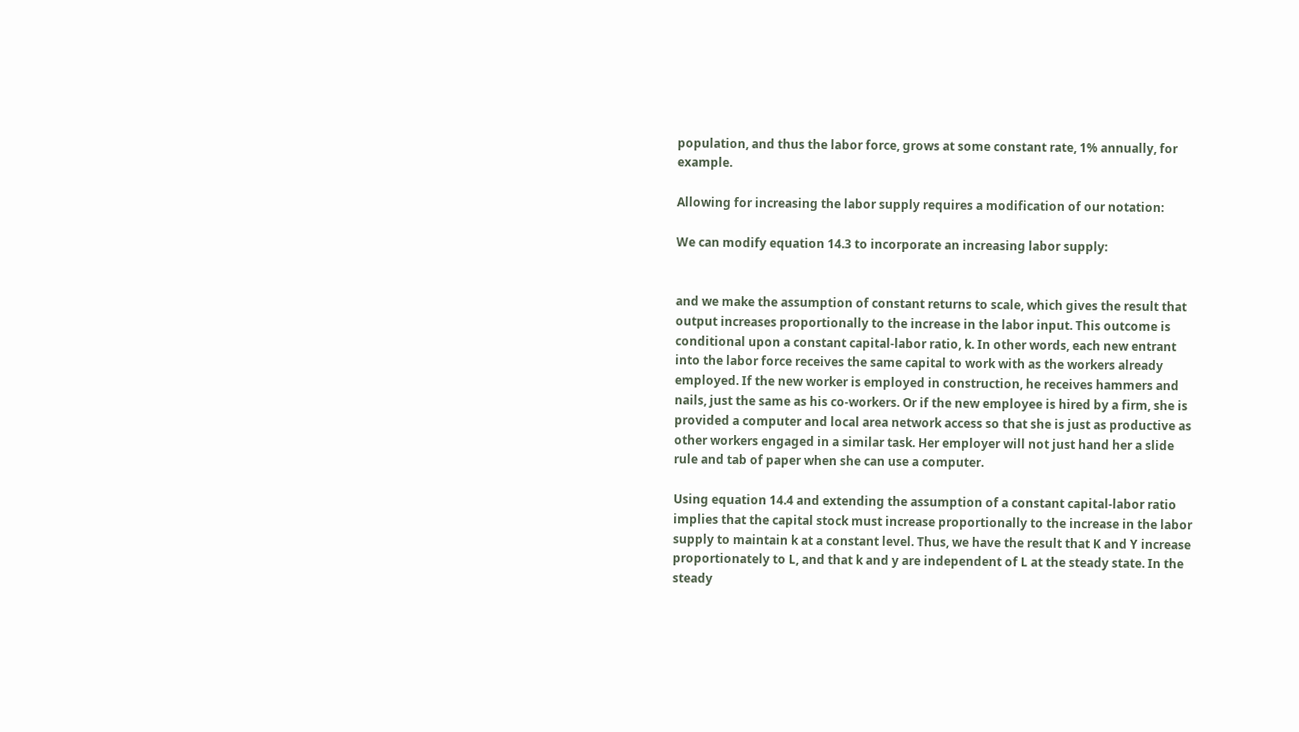population, and thus the labor force, grows at some constant rate, 1% annually, for example.

Allowing for increasing the labor supply requires a modification of our notation:

We can modify equation 14.3 to incorporate an increasing labor supply:


and we make the assumption of constant returns to scale, which gives the result that output increases proportionally to the increase in the labor input. This outcome is conditional upon a constant capital-labor ratio, k. In other words, each new entrant into the labor force receives the same capital to work with as the workers already employed. If the new worker is employed in construction, he receives hammers and nails, just the same as his co-workers. Or if the new employee is hired by a firm, she is provided a computer and local area network access so that she is just as productive as other workers engaged in a similar task. Her employer will not just hand her a slide rule and tab of paper when she can use a computer.

Using equation 14.4 and extending the assumption of a constant capital-labor ratio implies that the capital stock must increase proportionally to the increase in the labor supply to maintain k at a constant level. Thus, we have the result that K and Y increase proportionately to L, and that k and y are independent of L at the steady state. In the steady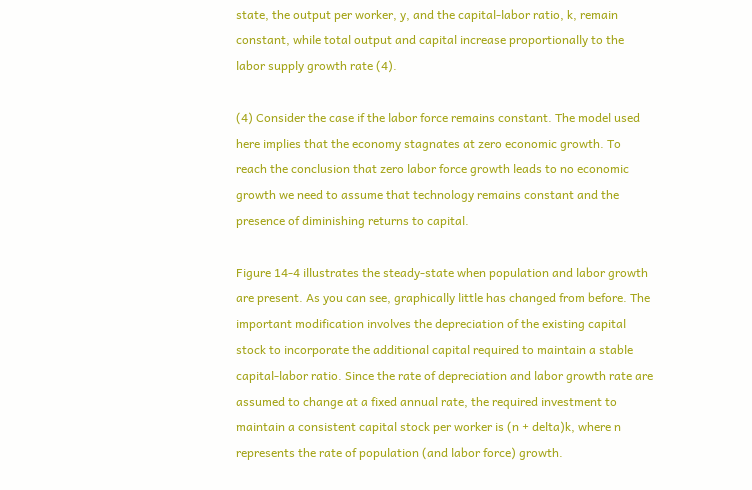state, the output per worker, y, and the capital-labor ratio, k, remain constant, while total output and capital increase proportionally to the labor supply growth rate (4).

(4) Consider the case if the labor force remains constant. The model used here implies that the economy stagnates at zero economic growth. To reach the conclusion that zero labor force growth leads to no economic growth we need to assume that technology remains constant and the presence of diminishing returns to capital.

Figure 14-4 illustrates the steady-state when population and labor growth are present. As you can see, graphically little has changed from before. The important modification involves the depreciation of the existing capital stock to incorporate the additional capital required to maintain a stable capital-labor ratio. Since the rate of depreciation and labor growth rate are assumed to change at a fixed annual rate, the required investment to maintain a consistent capital stock per worker is (n + delta)k, where n represents the rate of population (and labor force) growth.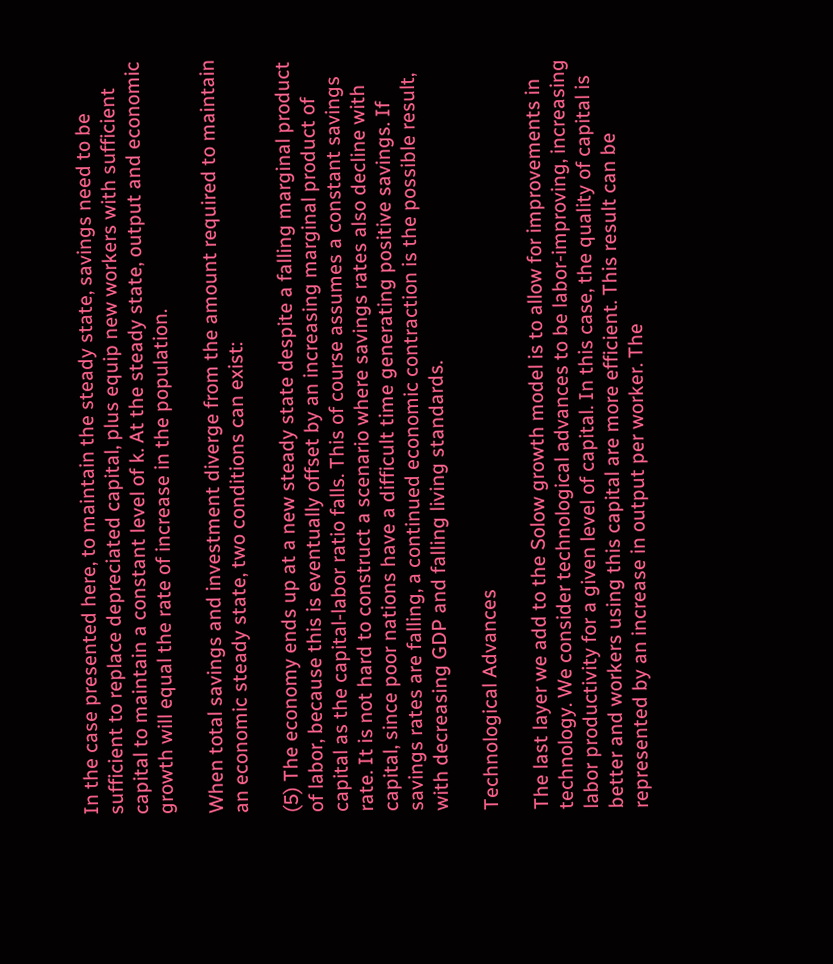In the case presented here, to maintain the steady state, savings need to be sufficient to replace depreciated capital, plus equip new workers with sufficient capital to maintain a constant level of k. At the steady state, output and economic growth will equal the rate of increase in the population.

When total savings and investment diverge from the amount required to maintain an economic steady state, two conditions can exist:

(5) The economy ends up at a new steady state despite a falling marginal product of labor, because this is eventually offset by an increasing marginal product of capital as the capital-labor ratio falls. This of course assumes a constant savings rate. It is not hard to construct a scenario where savings rates also decline with capital, since poor nations have a difficult time generating positive savings. If savings rates are falling, a continued economic contraction is the possible result, with decreasing GDP and falling living standards.

Technological Advances

The last layer we add to the Solow growth model is to allow for improvements in technology. We consider technological advances to be labor-improving, increasing labor productivity for a given level of capital. In this case, the quality of capital is better and workers using this capital are more efficient. This result can be represented by an increase in output per worker. The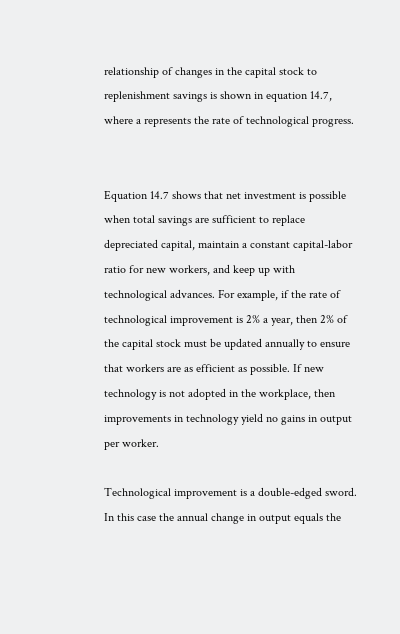relationship of changes in the capital stock to replenishment savings is shown in equation 14.7, where a represents the rate of technological progress.


Equation 14.7 shows that net investment is possible when total savings are sufficient to replace depreciated capital, maintain a constant capital-labor ratio for new workers, and keep up with technological advances. For example, if the rate of technological improvement is 2% a year, then 2% of the capital stock must be updated annually to ensure that workers are as efficient as possible. If new technology is not adopted in the workplace, then improvements in technology yield no gains in output per worker.

Technological improvement is a double-edged sword. In this case the annual change in output equals the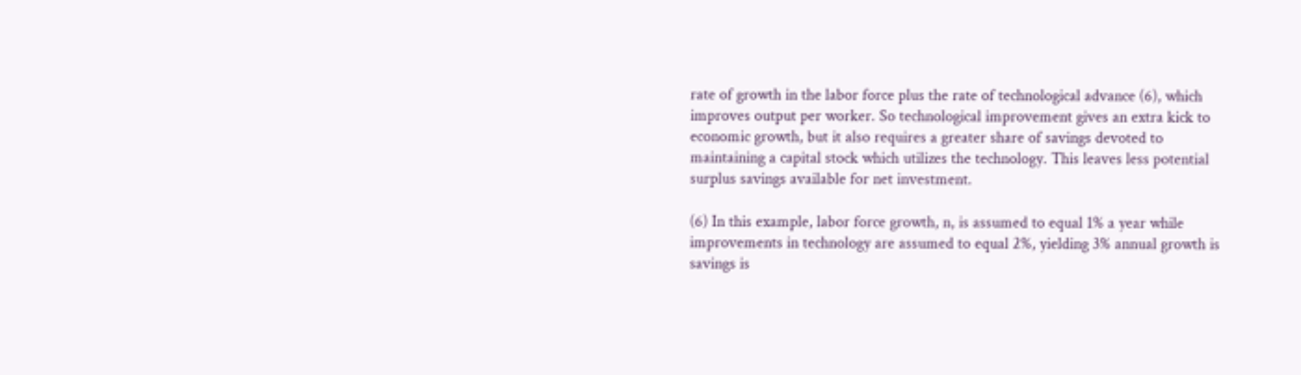rate of growth in the labor force plus the rate of technological advance (6), which improves output per worker. So technological improvement gives an extra kick to economic growth, but it also requires a greater share of savings devoted to maintaining a capital stock which utilizes the technology. This leaves less potential surplus savings available for net investment.

(6) In this example, labor force growth, n, is assumed to equal 1% a year while improvements in technology are assumed to equal 2%, yielding 3% annual growth is savings is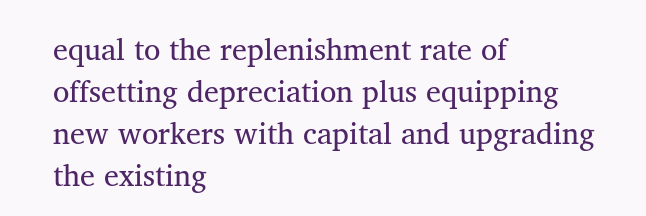equal to the replenishment rate of offsetting depreciation plus equipping new workers with capital and upgrading the existing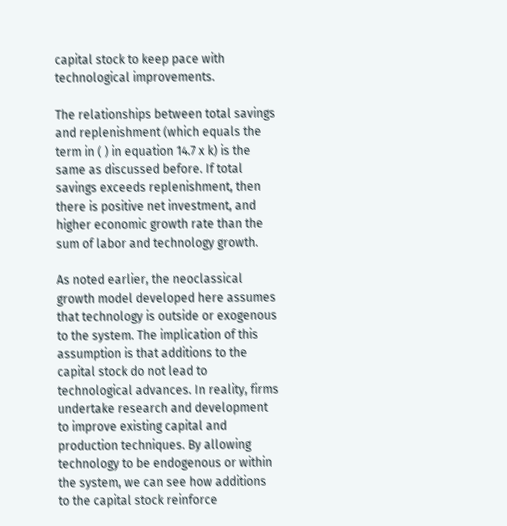capital stock to keep pace with technological improvements.

The relationships between total savings and replenishment (which equals the term in ( ) in equation 14.7 x k) is the same as discussed before. If total savings exceeds replenishment, then there is positive net investment, and higher economic growth rate than the sum of labor and technology growth.

As noted earlier, the neoclassical growth model developed here assumes that technology is outside or exogenous to the system. The implication of this assumption is that additions to the capital stock do not lead to technological advances. In reality, firms undertake research and development to improve existing capital and production techniques. By allowing technology to be endogenous or within the system, we can see how additions to the capital stock reinforce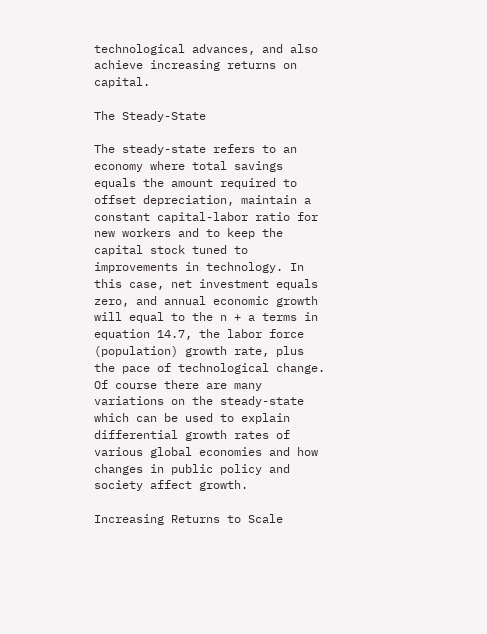technological advances, and also achieve increasing returns on capital.

The Steady-State

The steady-state refers to an economy where total savings equals the amount required to offset depreciation, maintain a constant capital-labor ratio for new workers and to keep the capital stock tuned to improvements in technology. In this case, net investment equals zero, and annual economic growth will equal to the n + a terms in equation 14.7, the labor force (population) growth rate, plus the pace of technological change. Of course there are many variations on the steady-state which can be used to explain differential growth rates of various global economies and how changes in public policy and society affect growth.

Increasing Returns to Scale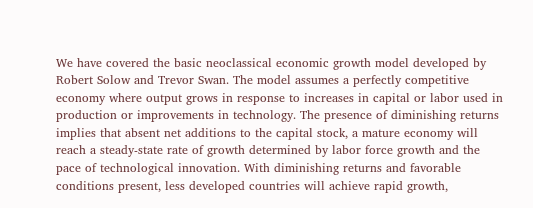We have covered the basic neoclassical economic growth model developed by Robert Solow and Trevor Swan. The model assumes a perfectly competitive economy where output grows in response to increases in capital or labor used in production or improvements in technology. The presence of diminishing returns implies that absent net additions to the capital stock, a mature economy will reach a steady-state rate of growth determined by labor force growth and the pace of technological innovation. With diminishing returns and favorable conditions present, less developed countries will achieve rapid growth,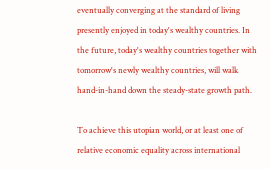eventually converging at the standard of living presently enjoyed in today's wealthy countries. In the future, today's wealthy countries together with tomorrow's newly wealthy countries, will walk hand-in-hand down the steady-state growth path.

To achieve this utopian world, or at least one of relative economic equality across international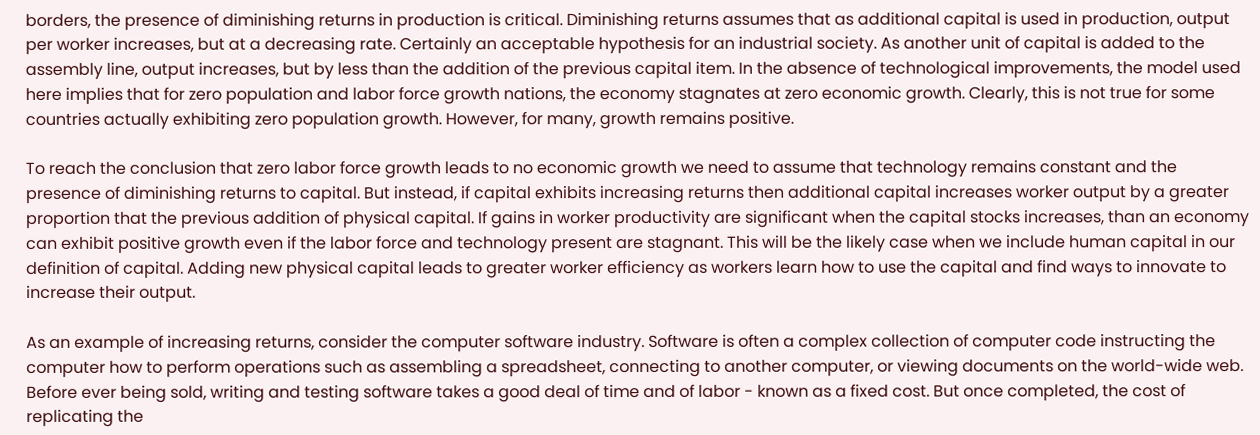borders, the presence of diminishing returns in production is critical. Diminishing returns assumes that as additional capital is used in production, output per worker increases, but at a decreasing rate. Certainly an acceptable hypothesis for an industrial society. As another unit of capital is added to the assembly line, output increases, but by less than the addition of the previous capital item. In the absence of technological improvements, the model used here implies that for zero population and labor force growth nations, the economy stagnates at zero economic growth. Clearly, this is not true for some countries actually exhibiting zero population growth. However, for many, growth remains positive.

To reach the conclusion that zero labor force growth leads to no economic growth we need to assume that technology remains constant and the presence of diminishing returns to capital. But instead, if capital exhibits increasing returns then additional capital increases worker output by a greater proportion that the previous addition of physical capital. If gains in worker productivity are significant when the capital stocks increases, than an economy can exhibit positive growth even if the labor force and technology present are stagnant. This will be the likely case when we include human capital in our definition of capital. Adding new physical capital leads to greater worker efficiency as workers learn how to use the capital and find ways to innovate to increase their output.

As an example of increasing returns, consider the computer software industry. Software is often a complex collection of computer code instructing the computer how to perform operations such as assembling a spreadsheet, connecting to another computer, or viewing documents on the world-wide web. Before ever being sold, writing and testing software takes a good deal of time and of labor - known as a fixed cost. But once completed, the cost of replicating the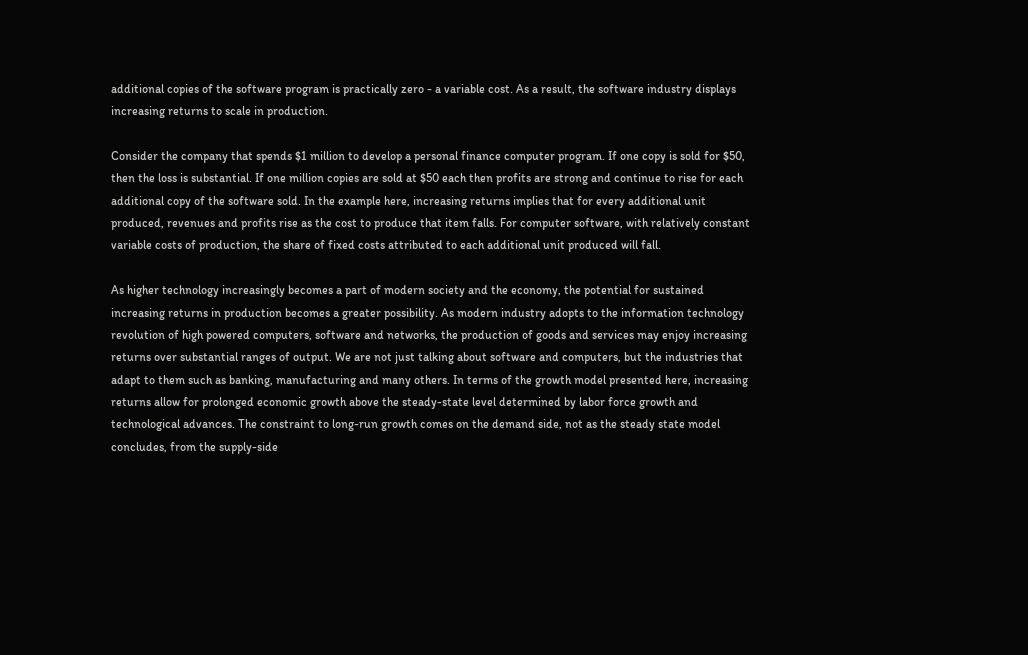additional copies of the software program is practically zero - a variable cost. As a result, the software industry displays increasing returns to scale in production.

Consider the company that spends $1 million to develop a personal finance computer program. If one copy is sold for $50, then the loss is substantial. If one million copies are sold at $50 each then profits are strong and continue to rise for each additional copy of the software sold. In the example here, increasing returns implies that for every additional unit produced, revenues and profits rise as the cost to produce that item falls. For computer software, with relatively constant variable costs of production, the share of fixed costs attributed to each additional unit produced will fall.

As higher technology increasingly becomes a part of modern society and the economy, the potential for sustained increasing returns in production becomes a greater possibility. As modern industry adopts to the information technology revolution of high powered computers, software and networks, the production of goods and services may enjoy increasing returns over substantial ranges of output. We are not just talking about software and computers, but the industries that adapt to them such as banking, manufacturing and many others. In terms of the growth model presented here, increasing returns allow for prolonged economic growth above the steady-state level determined by labor force growth and technological advances. The constraint to long-run growth comes on the demand side, not as the steady state model concludes, from the supply-side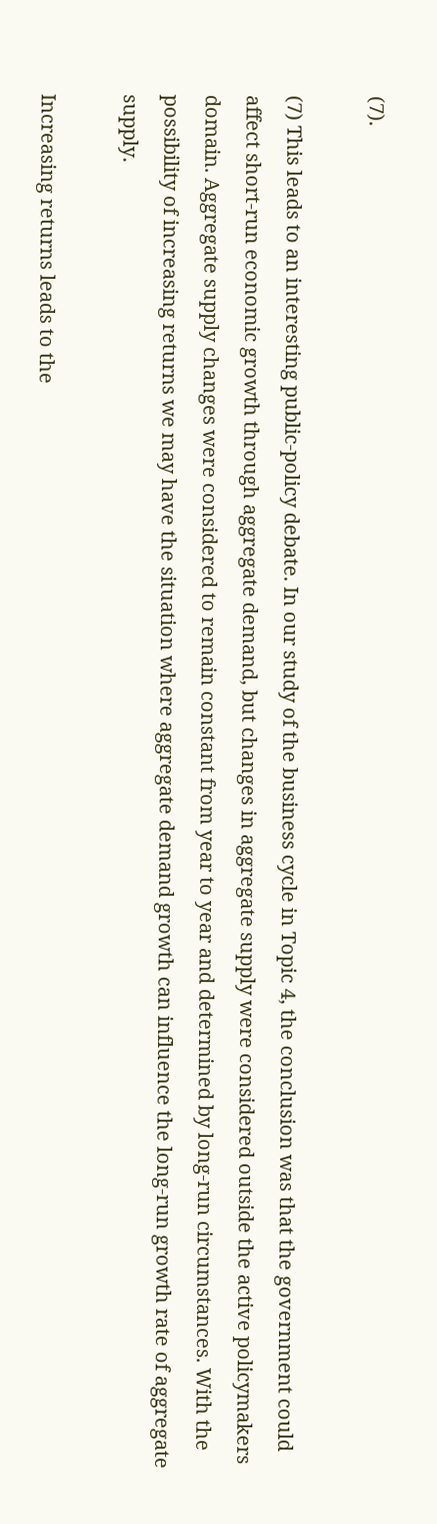(7).

(7) This leads to an interesting public-policy debate. In our study of the business cycle in Topic 4, the conclusion was that the government could affect short-run economic growth through aggregate demand, but changes in aggregate supply were considered outside the active policymakers domain. Aggregate supply changes were considered to remain constant from year to year and determined by long-run circumstances. With the possibility of increasing returns we may have the situation where aggregate demand growth can influence the long-run growth rate of aggregate supply.

Increasing returns leads to the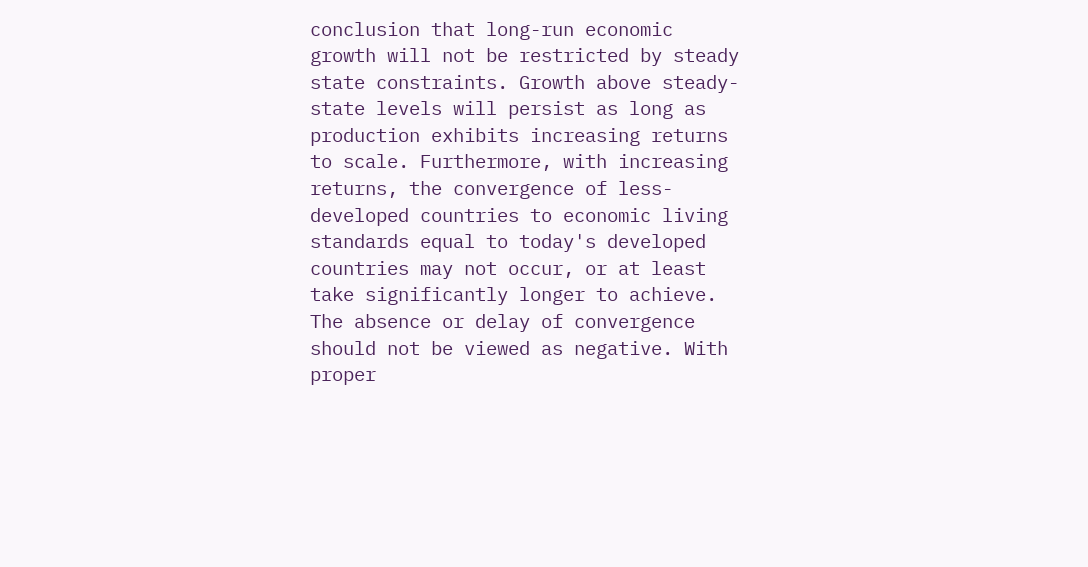conclusion that long-run economic growth will not be restricted by steady state constraints. Growth above steady-state levels will persist as long as production exhibits increasing returns to scale. Furthermore, with increasing returns, the convergence of less-developed countries to economic living standards equal to today's developed countries may not occur, or at least take significantly longer to achieve. The absence or delay of convergence should not be viewed as negative. With proper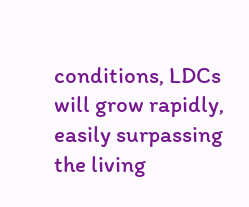conditions, LDCs will grow rapidly, easily surpassing the living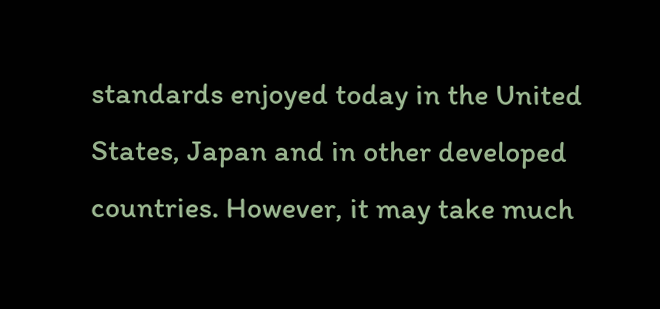standards enjoyed today in the United States, Japan and in other developed countries. However, it may take much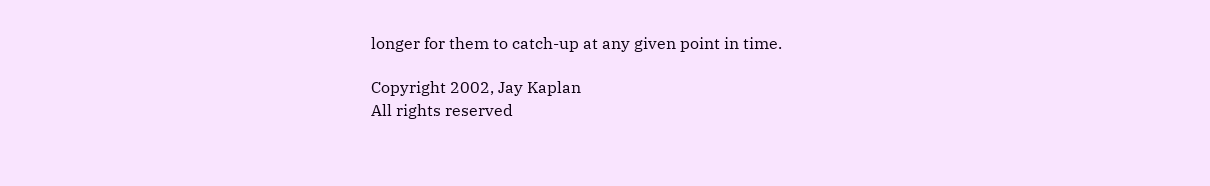longer for them to catch-up at any given point in time.

Copyright 2002, Jay Kaplan
All rights reserved